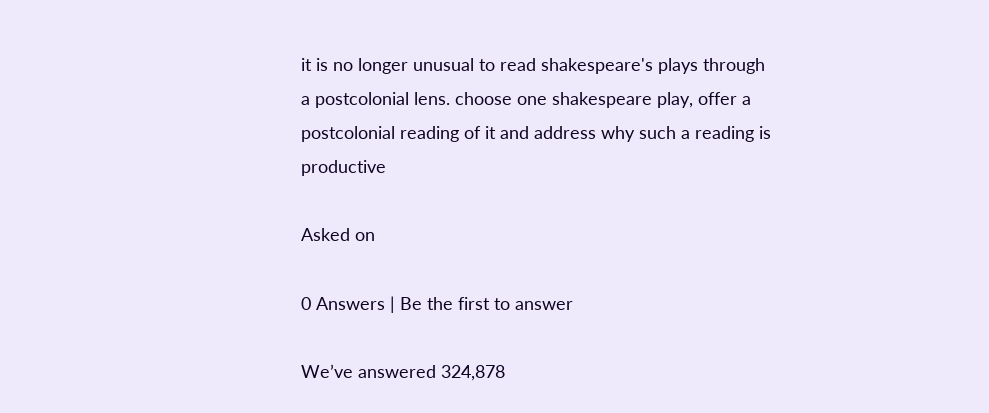it is no longer unusual to read shakespeare's plays through a postcolonial lens. choose one shakespeare play, offer a postcolonial reading of it and address why such a reading is productive

Asked on

0 Answers | Be the first to answer

We’ve answered 324,878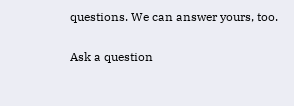questions. We can answer yours, too.

Ask a question